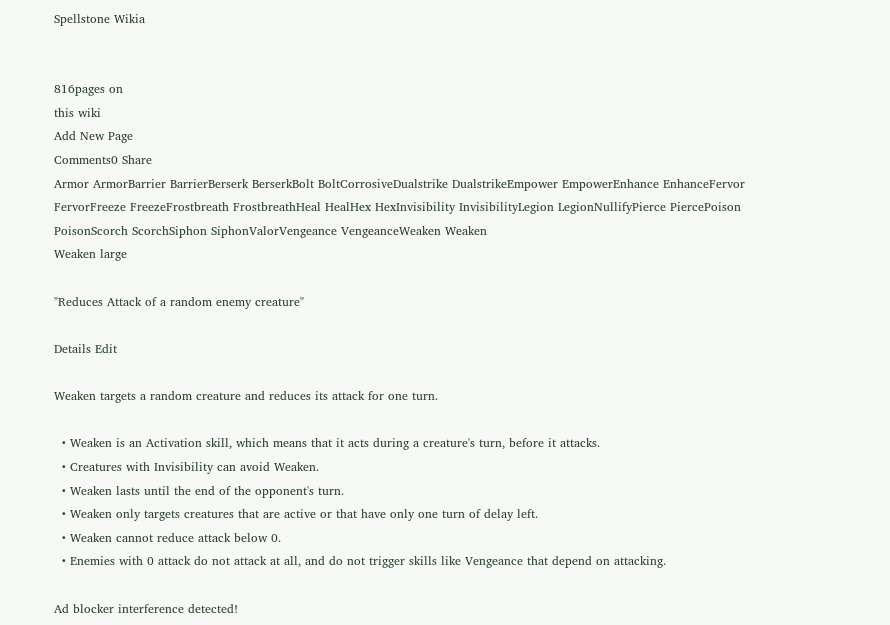Spellstone Wikia


816pages on
this wiki
Add New Page
Comments0 Share
Armor ArmorBarrier BarrierBerserk BerserkBolt BoltCorrosiveDualstrike DualstrikeEmpower EmpowerEnhance EnhanceFervor FervorFreeze FreezeFrostbreath FrostbreathHeal HealHex HexInvisibility InvisibilityLegion LegionNullifyPierce PiercePoison PoisonScorch ScorchSiphon SiphonValorVengeance VengeanceWeaken Weaken
Weaken large

"Reduces Attack of a random enemy creature"

Details Edit

Weaken targets a random creature and reduces its attack for one turn.

  • Weaken is an Activation skill, which means that it acts during a creature's turn, before it attacks.
  • Creatures with Invisibility can avoid Weaken.
  • Weaken lasts until the end of the opponent's turn.
  • Weaken only targets creatures that are active or that have only one turn of delay left.
  • Weaken cannot reduce attack below 0.
  • Enemies with 0 attack do not attack at all, and do not trigger skills like Vengeance that depend on attacking.

Ad blocker interference detected!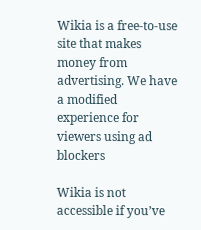Wikia is a free-to-use site that makes money from advertising. We have a modified experience for viewers using ad blockers

Wikia is not accessible if you’ve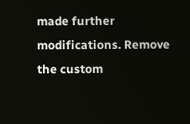made further modifications. Remove the custom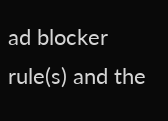ad blocker rule(s) and the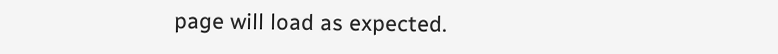page will load as expected.